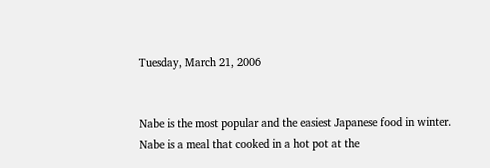Tuesday, March 21, 2006


Nabe is the most popular and the easiest Japanese food in winter. Nabe is a meal that cooked in a hot pot at the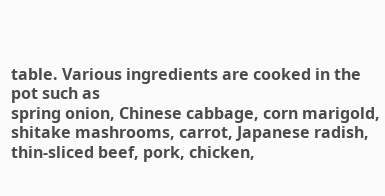table. Various ingredients are cooked in the pot such as
spring onion, Chinese cabbage, corn marigold, shitake mashrooms, carrot, Japanese radish, thin-sliced beef, pork, chicken,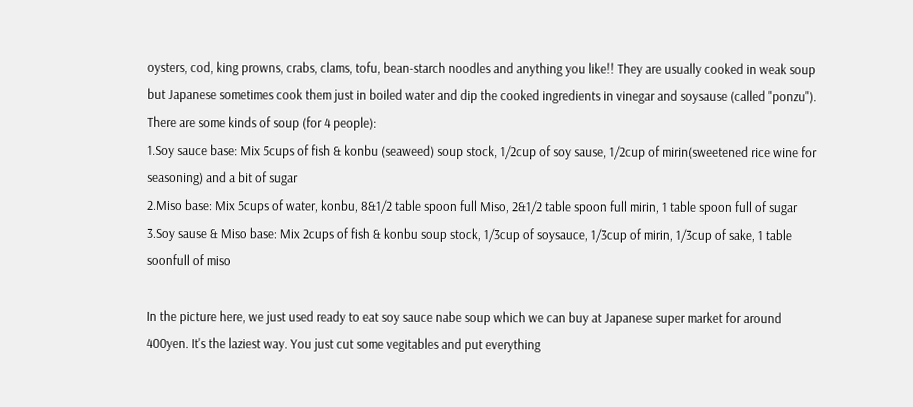oysters, cod, king prowns, crabs, clams, tofu, bean-starch noodles and anything you like!! They are usually cooked in weak soup but Japanese sometimes cook them just in boiled water and dip the cooked ingredients in vinegar and soysause (called "ponzu").
There are some kinds of soup (for 4 people):
1.Soy sauce base: Mix 5cups of fish & konbu (seaweed) soup stock, 1/2cup of soy sause, 1/2cup of mirin(sweetened rice wine for seasoning) and a bit of sugar
2.Miso base: Mix 5cups of water, konbu, 8&1/2 table spoon full Miso, 2&1/2 table spoon full mirin, 1 table spoon full of sugar
3.Soy sause & Miso base: Mix 2cups of fish & konbu soup stock, 1/3cup of soysauce, 1/3cup of mirin, 1/3cup of sake, 1 table soonfull of miso

In the picture here, we just used ready to eat soy sauce nabe soup which we can buy at Japanese super market for around 400yen. It's the laziest way. You just cut some vegitables and put everything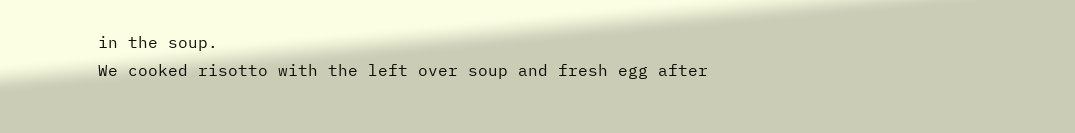in the soup.
We cooked risotto with the left over soup and fresh egg after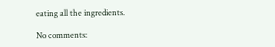eating all the ingredients.

No comments: